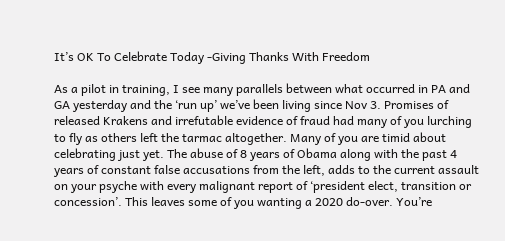It’s OK To Celebrate Today -Giving Thanks With Freedom

As a pilot in training, I see many parallels between what occurred in PA and GA yesterday and the ‘run up’ we’ve been living since Nov 3. Promises of released Krakens and irrefutable evidence of fraud had many of you lurching to fly as others left the tarmac altogether. Many of you are timid about celebrating just yet. The abuse of 8 years of Obama along with the past 4 years of constant false accusations from the left, adds to the current assault on your psyche with every malignant report of ‘president elect, transition or concession’. This leaves some of you wanting a 2020 do-over. You’re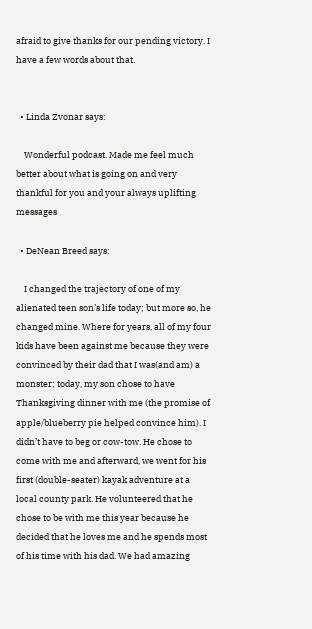afraid to give thanks for our pending victory. I have a few words about that.


  • Linda Zvonar says:

    Wonderful podcast. Made me feel much better about what is going on and very thankful for you and your always uplifting messages

  • DeNean Breed says:

    I changed the trajectory of one of my alienated teen son’s life today; but more so, he changed mine. Where for years, all of my four kids have been against me because they were convinced by their dad that I was(and am) a monster; today, my son chose to have Thanksgiving dinner with me (the promise of apple/blueberry pie helped convince him). I didn’t have to beg or cow-tow. He chose to come with me and afterward, we went for his first (double-seater) kayak adventure at a local county park. He volunteered that he chose to be with me this year because he decided that he loves me and he spends most of his time with his dad. We had amazing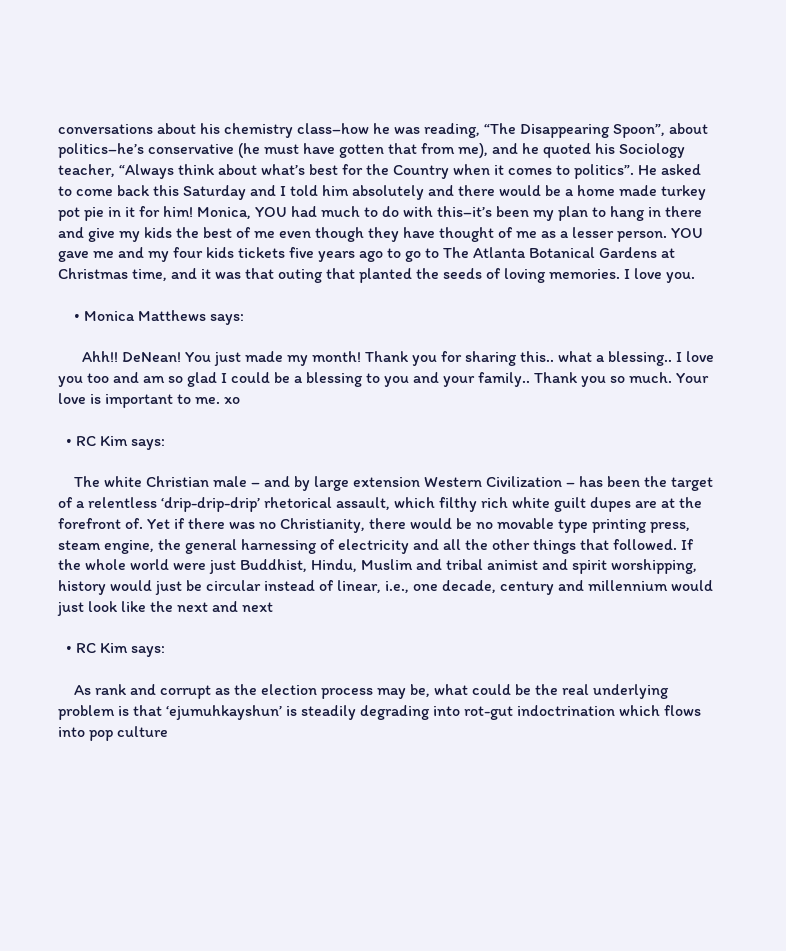conversations about his chemistry class–how he was reading, “The Disappearing Spoon”, about politics–he’s conservative (he must have gotten that from me), and he quoted his Sociology teacher, “Always think about what’s best for the Country when it comes to politics”. He asked to come back this Saturday and I told him absolutely and there would be a home made turkey pot pie in it for him! Monica, YOU had much to do with this–it’s been my plan to hang in there and give my kids the best of me even though they have thought of me as a lesser person. YOU gave me and my four kids tickets five years ago to go to The Atlanta Botanical Gardens at Christmas time, and it was that outing that planted the seeds of loving memories. I love you.

    • Monica Matthews says:

      Ahh!! DeNean! You just made my month! Thank you for sharing this.. what a blessing.. I love you too and am so glad I could be a blessing to you and your family.. Thank you so much. Your love is important to me. xo

  • RC Kim says:

    The white Christian male – and by large extension Western Civilization – has been the target of a relentless ‘drip-drip-drip’ rhetorical assault, which filthy rich white guilt dupes are at the forefront of. Yet if there was no Christianity, there would be no movable type printing press, steam engine, the general harnessing of electricity and all the other things that followed. If the whole world were just Buddhist, Hindu, Muslim and tribal animist and spirit worshipping, history would just be circular instead of linear, i.e., one decade, century and millennium would just look like the next and next

  • RC Kim says:

    As rank and corrupt as the election process may be, what could be the real underlying problem is that ‘ejumuhkayshun’ is steadily degrading into rot-gut indoctrination which flows into pop culture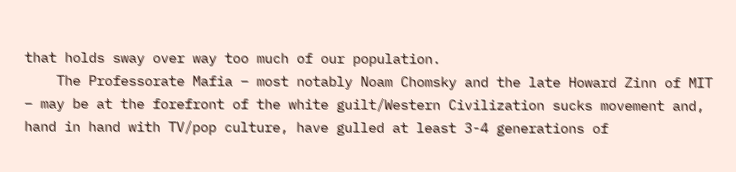that holds sway over way too much of our population.
    The Professorate Mafia – most notably Noam Chomsky and the late Howard Zinn of MIT – may be at the forefront of the white guilt/Western Civilization sucks movement and, hand in hand with TV/pop culture, have gulled at least 3-4 generations of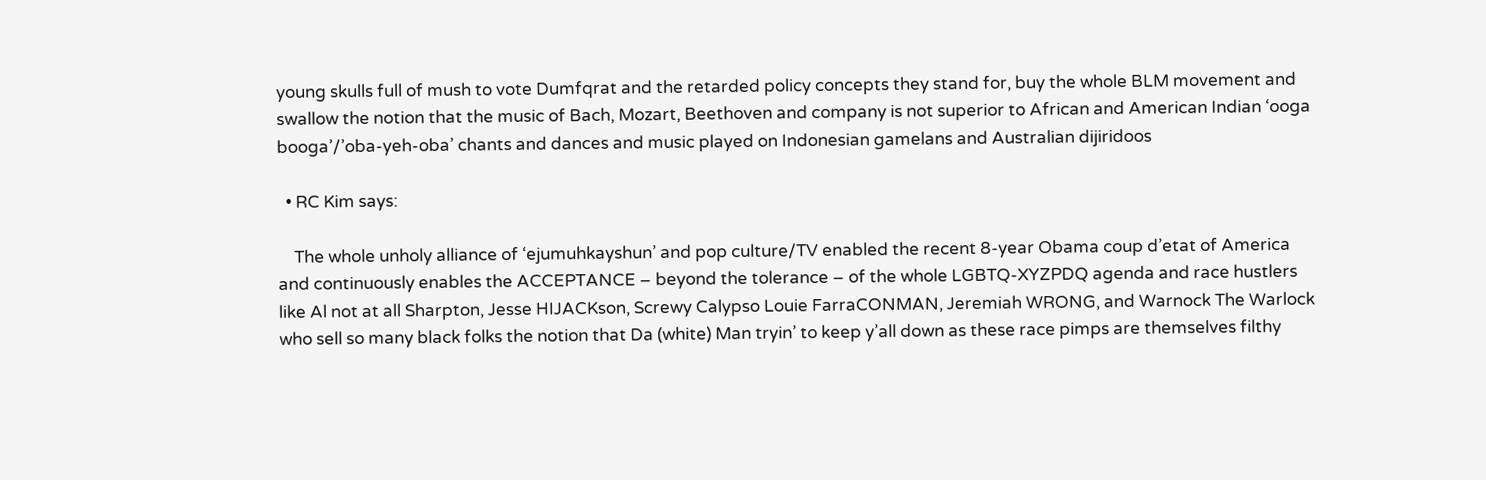young skulls full of mush to vote Dumfqrat and the retarded policy concepts they stand for, buy the whole BLM movement and swallow the notion that the music of Bach, Mozart, Beethoven and company is not superior to African and American Indian ‘ooga booga’/’oba-yeh-oba’ chants and dances and music played on Indonesian gamelans and Australian dijiridoos

  • RC Kim says:

    The whole unholy alliance of ‘ejumuhkayshun’ and pop culture/TV enabled the recent 8-year Obama coup d’etat of America and continuously enables the ACCEPTANCE – beyond the tolerance – of the whole LGBTQ-XYZPDQ agenda and race hustlers like Al not at all Sharpton, Jesse HIJACKson, Screwy Calypso Louie FarraCONMAN, Jeremiah WRONG, and Warnock The Warlock who sell so many black folks the notion that Da (white) Man tryin’ to keep y’all down as these race pimps are themselves filthy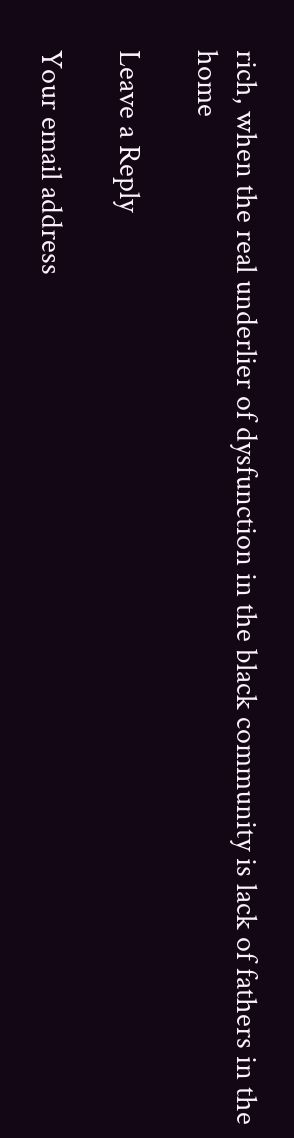rich, when the real underlier of dysfunction in the black community is lack of fathers in the home

Leave a Reply

Your email address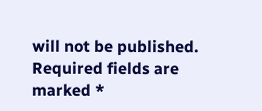will not be published. Required fields are marked *